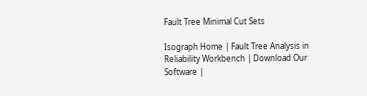Fault Tree Minimal Cut Sets

Isograph Home | Fault Tree Analysis in Reliability Workbench | Download Our Software |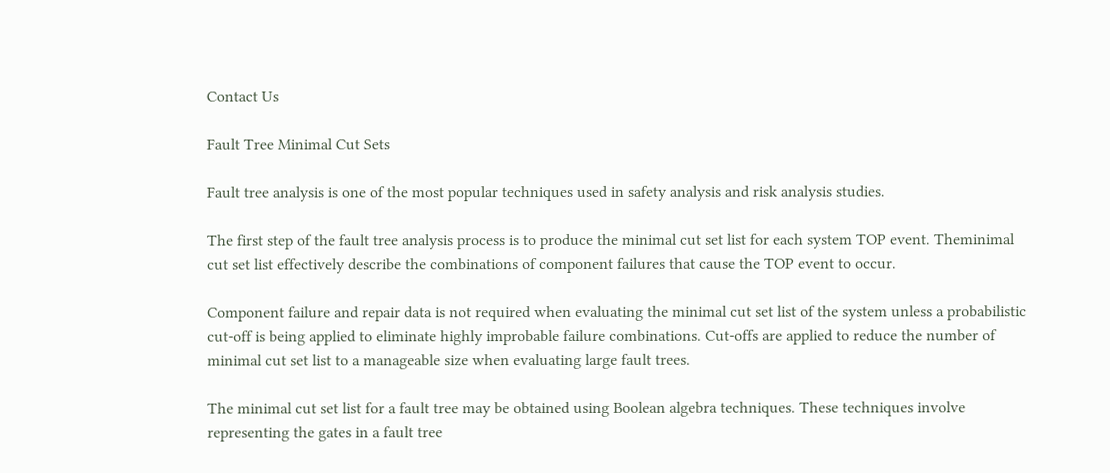Contact Us

Fault Tree Minimal Cut Sets

Fault tree analysis is one of the most popular techniques used in safety analysis and risk analysis studies.

The first step of the fault tree analysis process is to produce the minimal cut set list for each system TOP event. Theminimal cut set list effectively describe the combinations of component failures that cause the TOP event to occur.

Component failure and repair data is not required when evaluating the minimal cut set list of the system unless a probabilistic cut-off is being applied to eliminate highly improbable failure combinations. Cut-offs are applied to reduce the number of minimal cut set list to a manageable size when evaluating large fault trees.

The minimal cut set list for a fault tree may be obtained using Boolean algebra techniques. These techniques involve representing the gates in a fault tree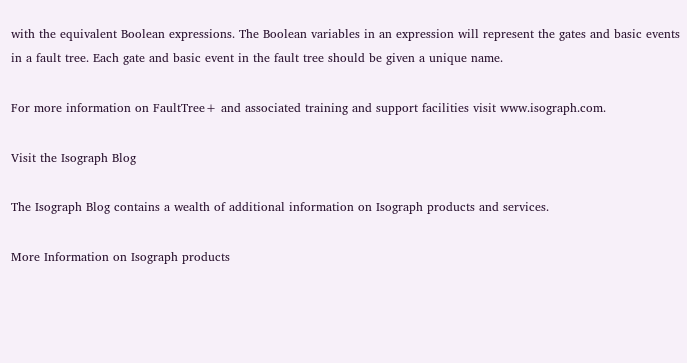with the equivalent Boolean expressions. The Boolean variables in an expression will represent the gates and basic events in a fault tree. Each gate and basic event in the fault tree should be given a unique name.

For more information on FaultTree+ and associated training and support facilities visit www.isograph.com.

Visit the Isograph Blog

The Isograph Blog contains a wealth of additional information on Isograph products and services.

More Information on Isograph products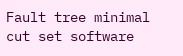Fault tree minimal cut set software